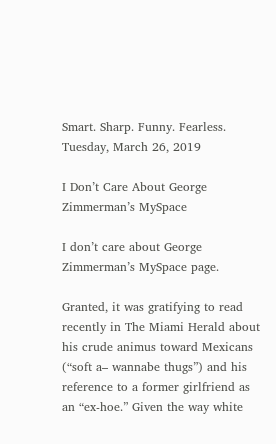Smart. Sharp. Funny. Fearless.
Tuesday, March 26, 2019

I Don’t Care About George Zimmerman’s MySpace

I don’t care about George Zimmerman’s MySpace page.

Granted, it was gratifying to read recently in The Miami Herald about his crude animus toward Mexicans (“soft a– wannabe thugs”) and his reference to a former girlfriend as an “ex-hoe.” Given the way white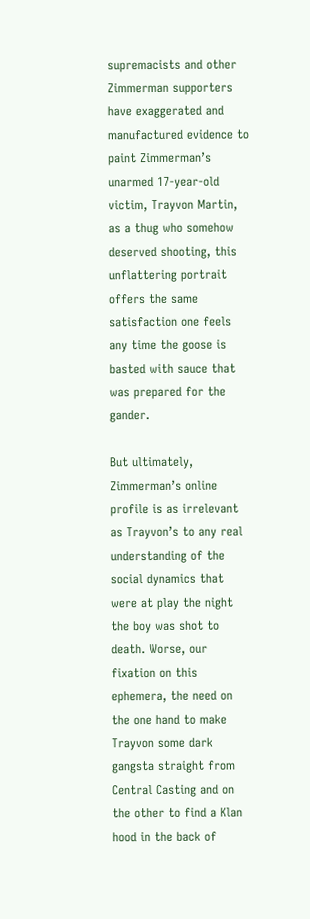supremacists and other Zimmerman supporters have exaggerated and manufactured evidence to paint Zimmerman’s unarmed 17-year-old victim, Trayvon Martin, as a thug who somehow deserved shooting, this unflattering portrait offers the same satisfaction one feels any time the goose is basted with sauce that was prepared for the gander.

But ultimately, Zimmerman’s online profile is as irrelevant as Trayvon’s to any real understanding of the social dynamics that were at play the night the boy was shot to death. Worse, our fixation on this ephemera, the need on the one hand to make Trayvon some dark gangsta straight from Central Casting and on the other to find a Klan hood in the back of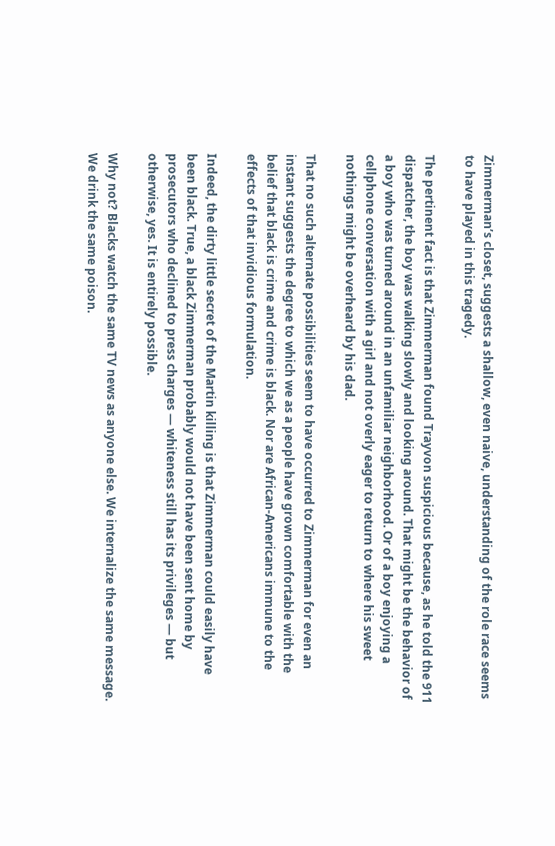Zimmerman’s closet, suggests a shallow, even naive, understanding of the role race seems to have played in this tragedy.

The pertinent fact is that Zimmerman found Trayvon suspicious because, as he told the 911 dispatcher, the boy was walking slowly and looking around. That might be the behavior of a boy who was turned around in an unfamiliar neighborhood. Or of a boy enjoying a cellphone conversation with a girl and not overly eager to return to where his sweet nothings might be overheard by his dad.

That no such alternate possibilities seem to have occurred to Zimmerman for even an instant suggests the degree to which we as a people have grown comfortable with the belief that black is crime and crime is black. Nor are African-Americans immune to the effects of that invidious formulation.

Indeed, the dirty little secret of the Martin killing is that Zimmerman could easily have been black. True, a black Zimmerman probably would not have been sent home by prosecutors who declined to press charges — whiteness still has its privileges — but otherwise, yes. It is entirely possible.

Why not? Blacks watch the same TV news as anyone else. We internalize the same message. We drink the same poison.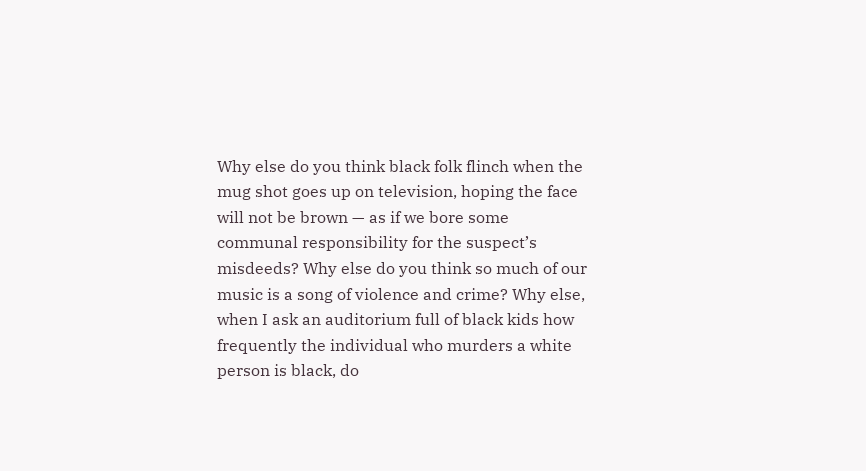Why else do you think black folk flinch when the mug shot goes up on television, hoping the face will not be brown — as if we bore some communal responsibility for the suspect’s misdeeds? Why else do you think so much of our music is a song of violence and crime? Why else, when I ask an auditorium full of black kids how frequently the individual who murders a white person is black, do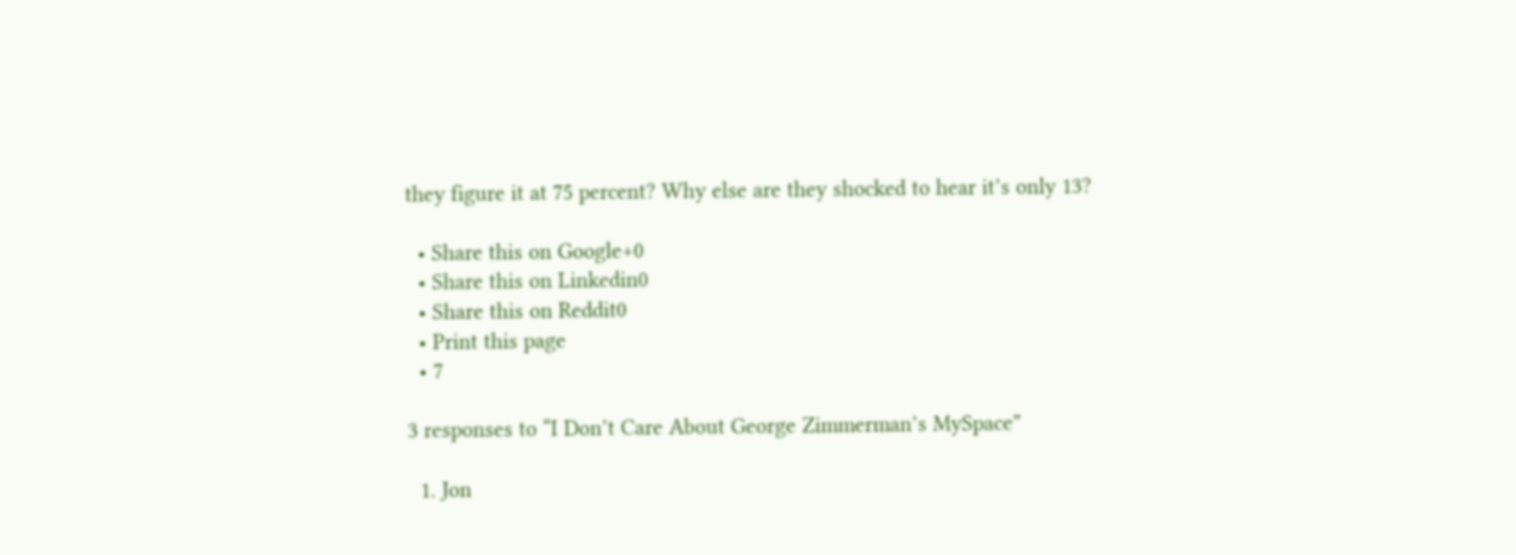they figure it at 75 percent? Why else are they shocked to hear it’s only 13?

  • Share this on Google+0
  • Share this on Linkedin0
  • Share this on Reddit0
  • Print this page
  • 7

3 responses to “I Don’t Care About George Zimmerman’s MySpace”

  1. Jon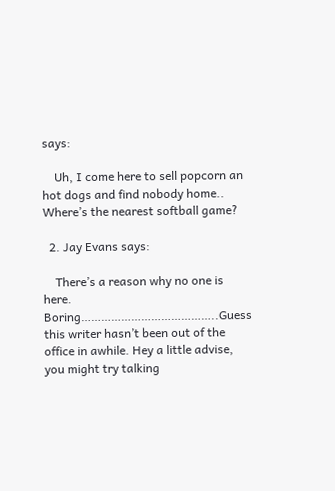says:

    Uh, I come here to sell popcorn an hot dogs and find nobody home.. Where’s the nearest softball game?

  2. Jay Evans says:

    There’s a reason why no one is here. Boring…………………………………..Guess this writer hasn’t been out of the office in awhile. Hey a little advise, you might try talking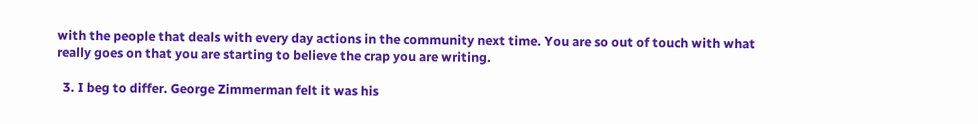with the people that deals with every day actions in the community next time. You are so out of touch with what really goes on that you are starting to believe the crap you are writing.

  3. I beg to differ. George Zimmerman felt it was his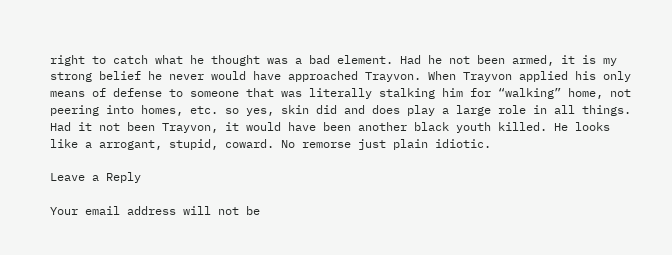right to catch what he thought was a bad element. Had he not been armed, it is my strong belief he never would have approached Trayvon. When Trayvon applied his only means of defense to someone that was literally stalking him for “walking” home, not peering into homes, etc. so yes, skin did and does play a large role in all things. Had it not been Trayvon, it would have been another black youth killed. He looks like a arrogant, stupid, coward. No remorse just plain idiotic.

Leave a Reply

Your email address will not be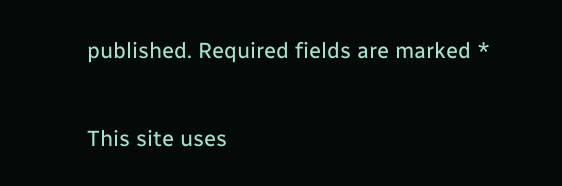published. Required fields are marked *

This site uses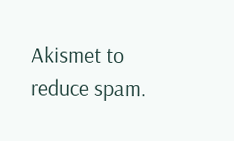Akismet to reduce spam.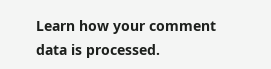Learn how your comment data is processed.